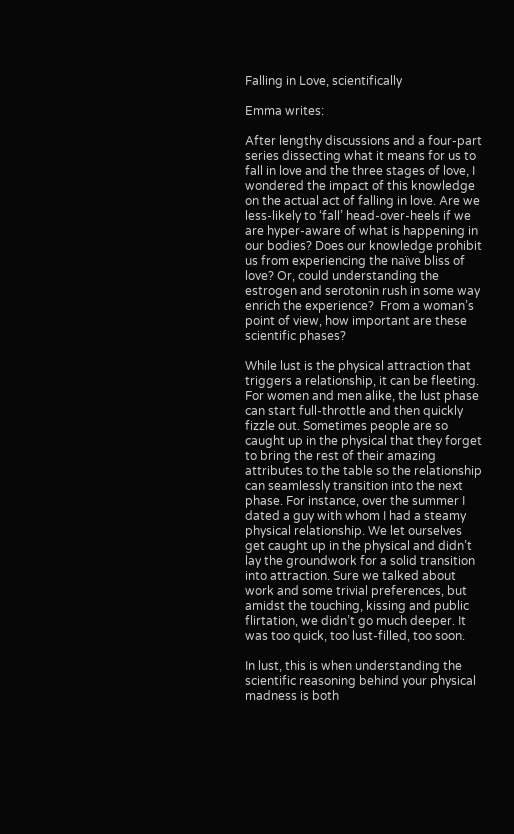Falling in Love, scientifically

Emma writes:

After lengthy discussions and a four-part series dissecting what it means for us to fall in love and the three stages of love, I wondered the impact of this knowledge on the actual act of falling in love. Are we less-likely to ‘fall’ head-over-heels if we are hyper-aware of what is happening in our bodies? Does our knowledge prohibit us from experiencing the naïve bliss of love? Or, could understanding the estrogen and serotonin rush in some way enrich the experience?  From a woman’s point of view, how important are these scientific phases?

While lust is the physical attraction that triggers a relationship, it can be fleeting. For women and men alike, the lust phase can start full-throttle and then quickly fizzle out. Sometimes people are so caught up in the physical that they forget to bring the rest of their amazing attributes to the table so the relationship can seamlessly transition into the next phase. For instance, over the summer I dated a guy with whom I had a steamy physical relationship. We let ourselves get caught up in the physical and didn’t lay the groundwork for a solid transition into attraction. Sure we talked about work and some trivial preferences, but amidst the touching, kissing and public flirtation, we didn’t go much deeper. It was too quick, too lust-filled, too soon.

In lust, this is when understanding the scientific reasoning behind your physical madness is both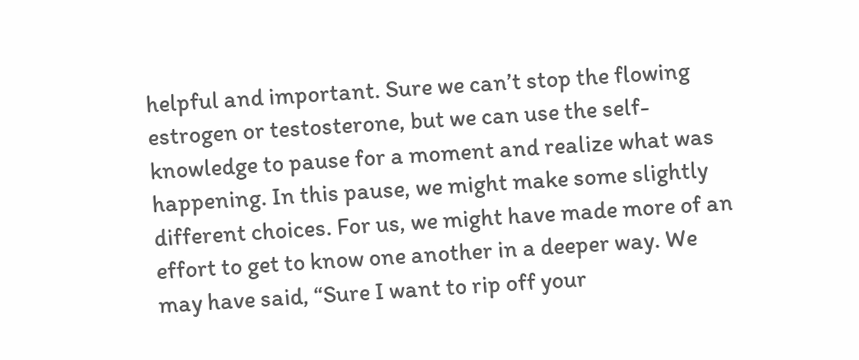helpful and important. Sure we can’t stop the flowing estrogen or testosterone, but we can use the self-knowledge to pause for a moment and realize what was happening. In this pause, we might make some slightly different choices. For us, we might have made more of an effort to get to know one another in a deeper way. We may have said, “Sure I want to rip off your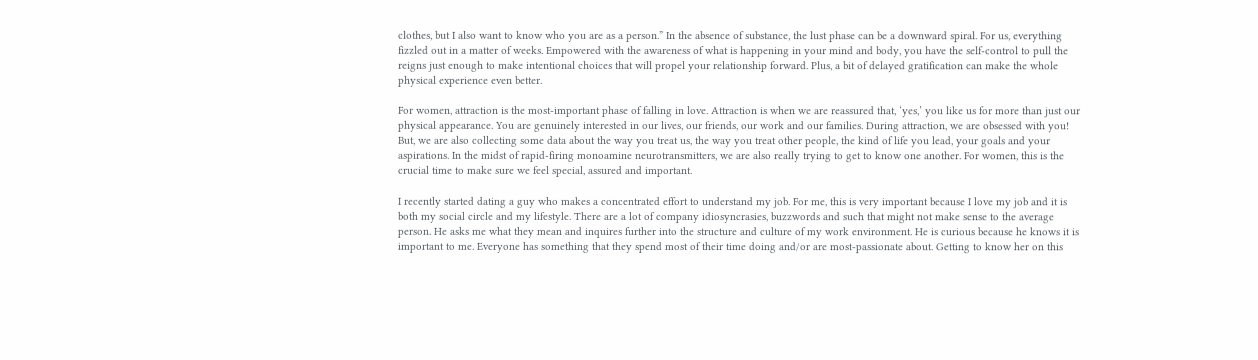clothes, but I also want to know who you are as a person.” In the absence of substance, the lust phase can be a downward spiral. For us, everything fizzled out in a matter of weeks. Empowered with the awareness of what is happening in your mind and body, you have the self-control to pull the reigns just enough to make intentional choices that will propel your relationship forward. Plus, a bit of delayed gratification can make the whole physical experience even better.

For women, attraction is the most-important phase of falling in love. Attraction is when we are reassured that, ‘yes,’ you like us for more than just our physical appearance. You are genuinely interested in our lives, our friends, our work and our families. During attraction, we are obsessed with you! But, we are also collecting some data about the way you treat us, the way you treat other people, the kind of life you lead, your goals and your aspirations. In the midst of rapid-firing monoamine neurotransmitters, we are also really trying to get to know one another. For women, this is the crucial time to make sure we feel special, assured and important.

I recently started dating a guy who makes a concentrated effort to understand my job. For me, this is very important because I love my job and it is both my social circle and my lifestyle. There are a lot of company idiosyncrasies, buzzwords and such that might not make sense to the average person. He asks me what they mean and inquires further into the structure and culture of my work environment. He is curious because he knows it is important to me. Everyone has something that they spend most of their time doing and/or are most-passionate about. Getting to know her on this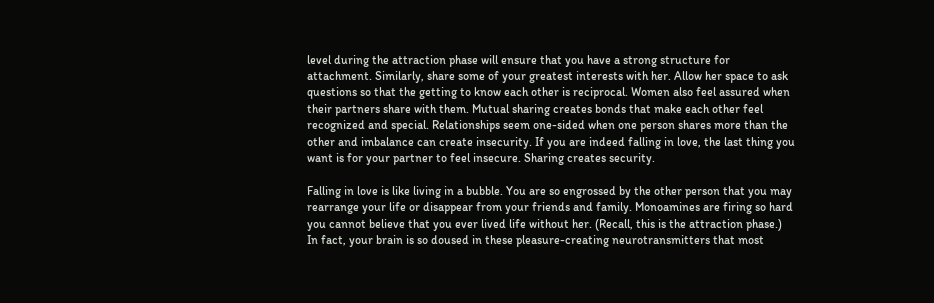level during the attraction phase will ensure that you have a strong structure for attachment. Similarly, share some of your greatest interests with her. Allow her space to ask questions so that the getting to know each other is reciprocal. Women also feel assured when their partners share with them. Mutual sharing creates bonds that make each other feel recognized and special. Relationships seem one-sided when one person shares more than the other and imbalance can create insecurity. If you are indeed falling in love, the last thing you want is for your partner to feel insecure. Sharing creates security.

Falling in love is like living in a bubble. You are so engrossed by the other person that you may rearrange your life or disappear from your friends and family. Monoamines are firing so hard you cannot believe that you ever lived life without her. (Recall, this is the attraction phase.) In fact, your brain is so doused in these pleasure-creating neurotransmitters that most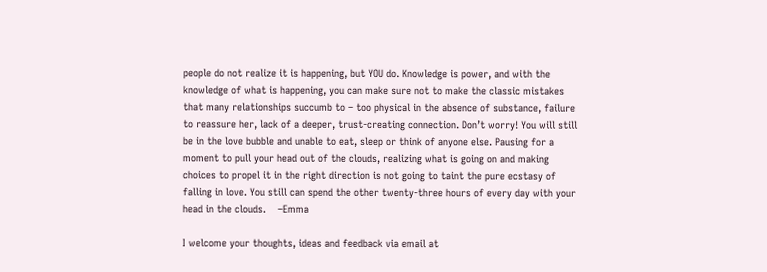people do not realize it is happening, but YOU do. Knowledge is power, and with the knowledge of what is happening, you can make sure not to make the classic mistakes that many relationships succumb to – too physical in the absence of substance, failure to reassure her, lack of a deeper, trust-creating connection. Don’t worry! You will still be in the love bubble and unable to eat, sleep or think of anyone else. Pausing for a moment to pull your head out of the clouds, realizing what is going on and making choices to propel it in the right direction is not going to taint the pure ecstasy of falling in love. You still can spend the other twenty-three hours of every day with your head in the clouds.    –Emma

I welcome your thoughts, ideas and feedback via email at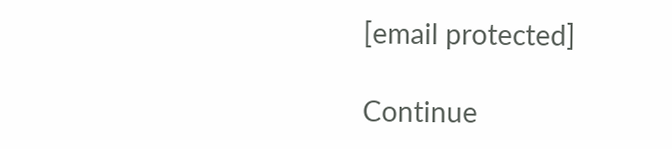[email protected]

Continue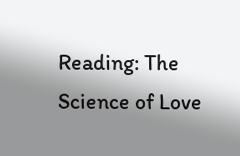Reading: The Science of Love